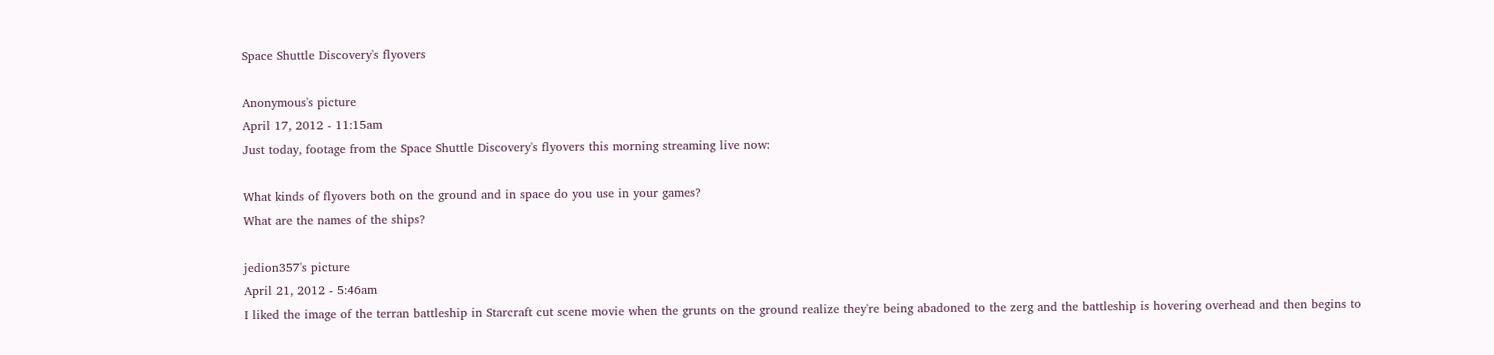Space Shuttle Discovery's flyovers

Anonymous's picture
April 17, 2012 - 11:15am
Just today, footage from the Space Shuttle Discovery's flyovers this morning streaming live now:

What kinds of flyovers both on the ground and in space do you use in your games?
What are the names of the ships?

jedion357's picture
April 21, 2012 - 5:46am
I liked the image of the terran battleship in Starcraft cut scene movie when the grunts on the ground realize they're being abadoned to the zerg and the battleship is hovering overhead and then begins to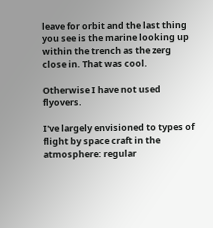leave for orbit and the last thing you see is the marine looking up within the trench as the zerg close in. That was cool.

Otherwise I have not used flyovers.

I've largely envisioned to types of flight by space craft in the atmosphere: regular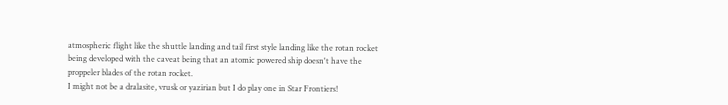atmospheric flight like the shuttle landing and tail first style landing like the rotan rocket being developed with the caveat being that an atomic powered ship doesn't have the proppeler blades of the rotan rocket.
I might not be a dralasite, vrusk or yazirian but I do play one in Star Frontiers!